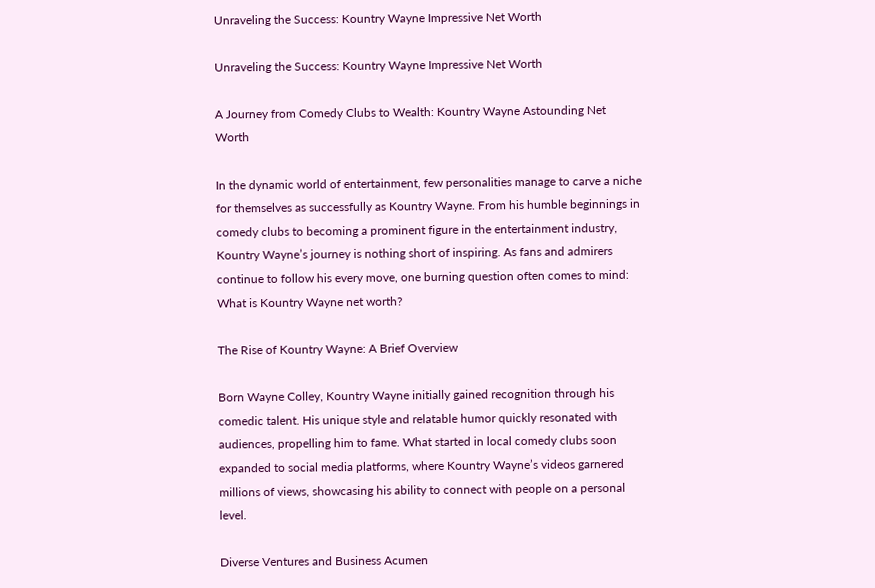Unraveling the Success: Kountry Wayne Impressive Net Worth

Unraveling the Success: Kountry Wayne Impressive Net Worth

A Journey from Comedy Clubs to Wealth: Kountry Wayne Astounding Net Worth

In the dynamic world of entertainment, few personalities manage to carve a niche for themselves as successfully as Kountry Wayne. From his humble beginnings in comedy clubs to becoming a prominent figure in the entertainment industry, Kountry Wayne’s journey is nothing short of inspiring. As fans and admirers continue to follow his every move, one burning question often comes to mind: What is Kountry Wayne net worth?

The Rise of Kountry Wayne: A Brief Overview

Born Wayne Colley, Kountry Wayne initially gained recognition through his comedic talent. His unique style and relatable humor quickly resonated with audiences, propelling him to fame. What started in local comedy clubs soon expanded to social media platforms, where Kountry Wayne’s videos garnered millions of views, showcasing his ability to connect with people on a personal level.

Diverse Ventures and Business Acumen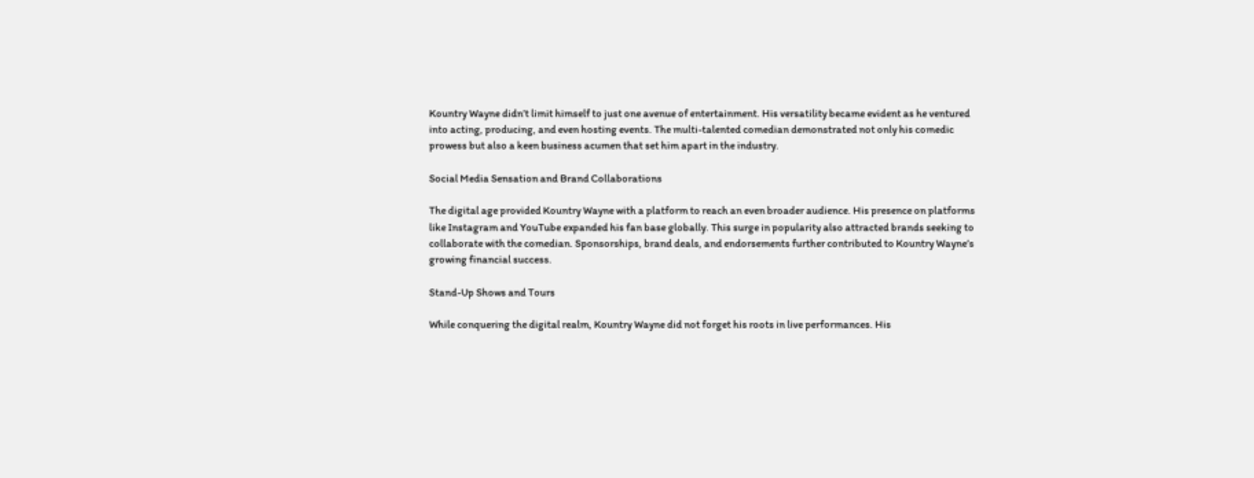Kountry Wayne didn’t limit himself to just one avenue of entertainment. His versatility became evident as he ventured into acting, producing, and even hosting events. The multi-talented comedian demonstrated not only his comedic prowess but also a keen business acumen that set him apart in the industry.

Social Media Sensation and Brand Collaborations

The digital age provided Kountry Wayne with a platform to reach an even broader audience. His presence on platforms like Instagram and YouTube expanded his fan base globally. This surge in popularity also attracted brands seeking to collaborate with the comedian. Sponsorships, brand deals, and endorsements further contributed to Kountry Wayne’s growing financial success.

Stand-Up Shows and Tours

While conquering the digital realm, Kountry Wayne did not forget his roots in live performances. His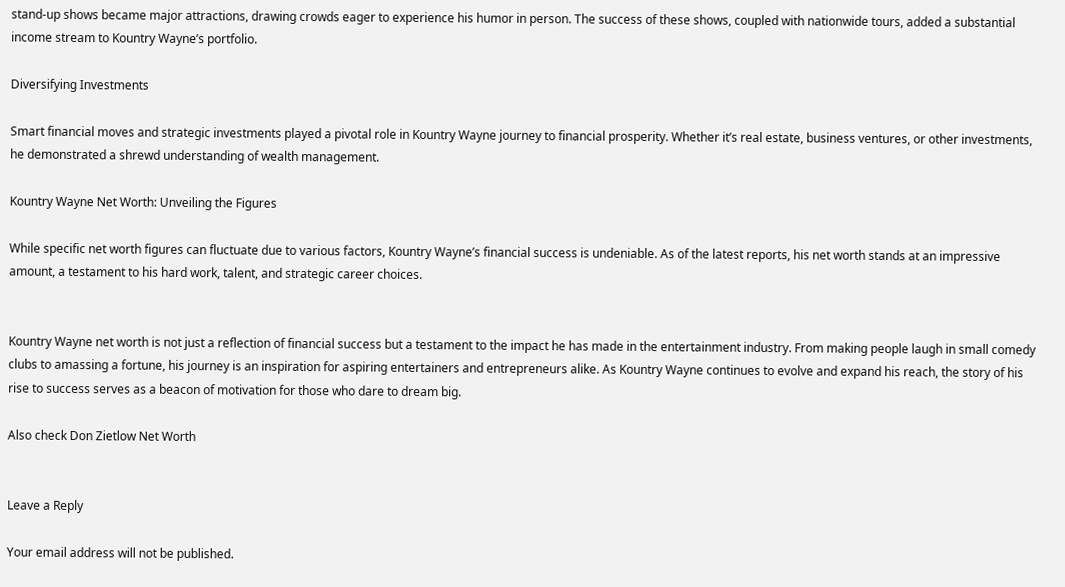stand-up shows became major attractions, drawing crowds eager to experience his humor in person. The success of these shows, coupled with nationwide tours, added a substantial income stream to Kountry Wayne’s portfolio.

Diversifying Investments

Smart financial moves and strategic investments played a pivotal role in Kountry Wayne journey to financial prosperity. Whether it’s real estate, business ventures, or other investments, he demonstrated a shrewd understanding of wealth management.

Kountry Wayne Net Worth: Unveiling the Figures

While specific net worth figures can fluctuate due to various factors, Kountry Wayne’s financial success is undeniable. As of the latest reports, his net worth stands at an impressive amount, a testament to his hard work, talent, and strategic career choices.


Kountry Wayne net worth is not just a reflection of financial success but a testament to the impact he has made in the entertainment industry. From making people laugh in small comedy clubs to amassing a fortune, his journey is an inspiration for aspiring entertainers and entrepreneurs alike. As Kountry Wayne continues to evolve and expand his reach, the story of his rise to success serves as a beacon of motivation for those who dare to dream big.

Also check Don Zietlow Net Worth


Leave a Reply

Your email address will not be published.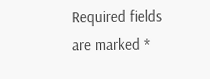Required fields are marked *